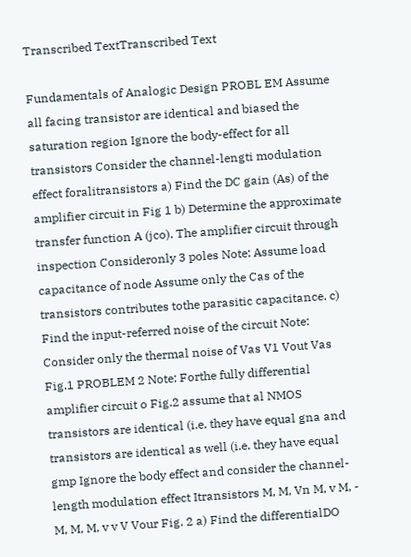Transcribed TextTranscribed Text

Fundamentals of Analogic Design PROBL EM Assume all facing transistor are identical and biased the saturation region Ignore the body-effect for all transistors Consider the channel-lengti modulation effect foralitransistors a) Find the DC gain (As) of the amplifier circuit in Fig 1 b) Determine the approximate transfer function A (jco). The amplifier circuit through inspection Consideronly 3 poles Note: Assume load capacitance of node Assume only the Cas of the transistors contributes tothe parasitic capacitance. c) Find the input-referred noise of the circuit Note: Consider only the thermal noise of Vas V1 Vout Vas Fig.1 PROBLEM 2 Note: Forthe fully differential amplifier circuit o Fig.2 assume that al NMOS transistors are identical (i.e. they have equal gna and transistors are identical as well (i.e. they have equal gmp Ignore the body effect and consider the channel- length modulation effect Itransistors M, M, Vn M, v M, - M, M, M, v v V Vour Fig. 2 a) Find the differentialDO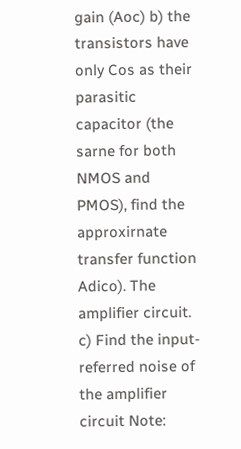gain (Aoc) b) the transistors have only Cos as their parasitic capacitor (the sarne for both NMOS and PMOS), find the approxirnate transfer function Adico). The amplifier circuit. c) Find the input-referred noise of the amplifier circuit Note: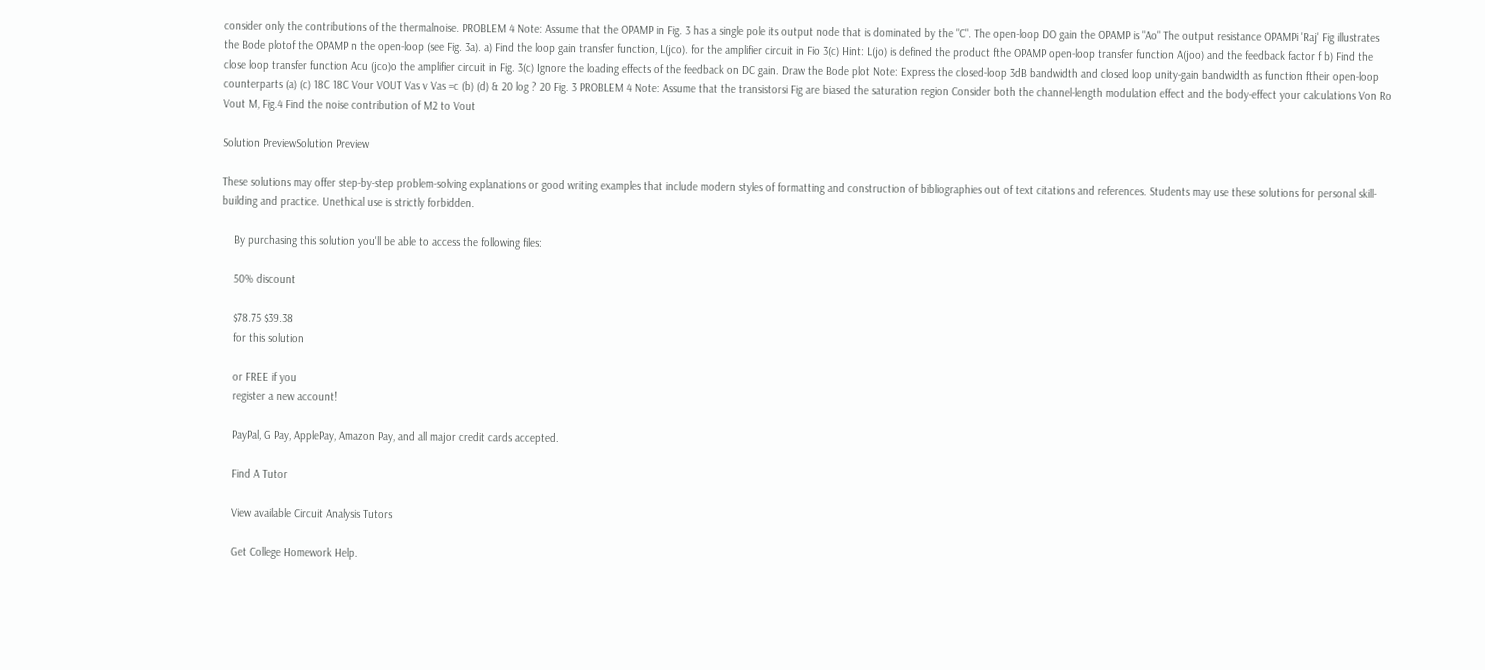consider only the contributions of the thermalnoise. PROBLEM 4 Note: Assume that the OPAMP in Fig. 3 has a single pole its output node that is dominated by the "C". The open-loop DO gain the OPAMP is "Ao" The output resistance OPAMPi 'Raj' Fig illustrates the Bode plotof the OPAMP n the open-loop (see Fig. 3a). a) Find the loop gain transfer function, L(jco). for the amplifier circuit in Fio 3(c) Hint: L(jo) is defined the product fthe OPAMP open-loop transfer function A(joo) and the feedback factor f b) Find the close loop transfer function Acu (jco)o the amplifier circuit in Fig. 3(c) Ignore the loading effects of the feedback on DC gain. Draw the Bode plot Note: Express the closed-loop 3dB bandwidth and closed loop unity-gain bandwidth as function ftheir open-loop counterparts (a) (c) 18C 18C Vour VOUT Vas v Vas =c (b) (d) & 20 log ? 20 Fig. 3 PROBLEM 4 Note: Assume that the transistorsi Fig are biased the saturation region Consider both the channel-length modulation effect and the body-effect your calculations Von Ro Vout M, Fig.4 Find the noise contribution of M2 to Vout

Solution PreviewSolution Preview

These solutions may offer step-by-step problem-solving explanations or good writing examples that include modern styles of formatting and construction of bibliographies out of text citations and references. Students may use these solutions for personal skill-building and practice. Unethical use is strictly forbidden.

    By purchasing this solution you'll be able to access the following files:

    50% discount

    $78.75 $39.38
    for this solution

    or FREE if you
    register a new account!

    PayPal, G Pay, ApplePay, Amazon Pay, and all major credit cards accepted.

    Find A Tutor

    View available Circuit Analysis Tutors

    Get College Homework Help.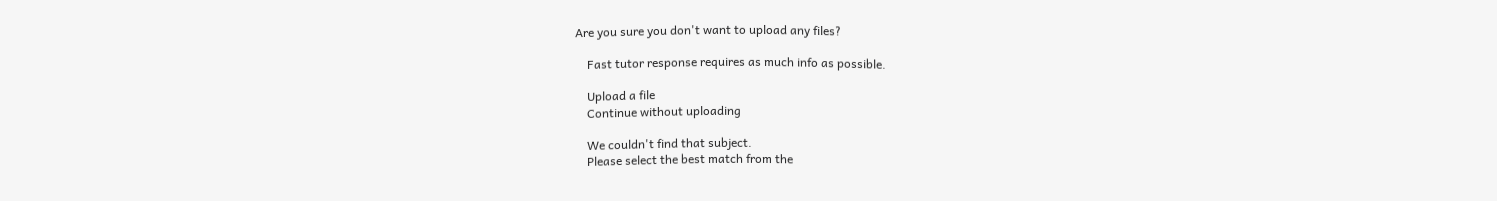Are you sure you don't want to upload any files?

    Fast tutor response requires as much info as possible.

    Upload a file
    Continue without uploading

    We couldn't find that subject.
    Please select the best match from the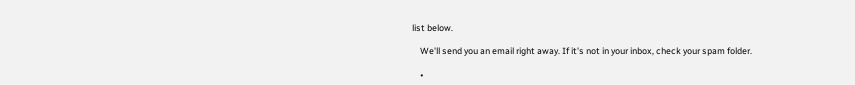list below.

    We'll send you an email right away. If it's not in your inbox, check your spam folder.

    •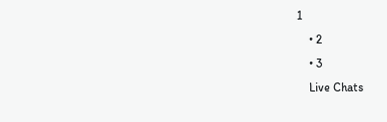1
    • 2
    • 3
    Live Chats